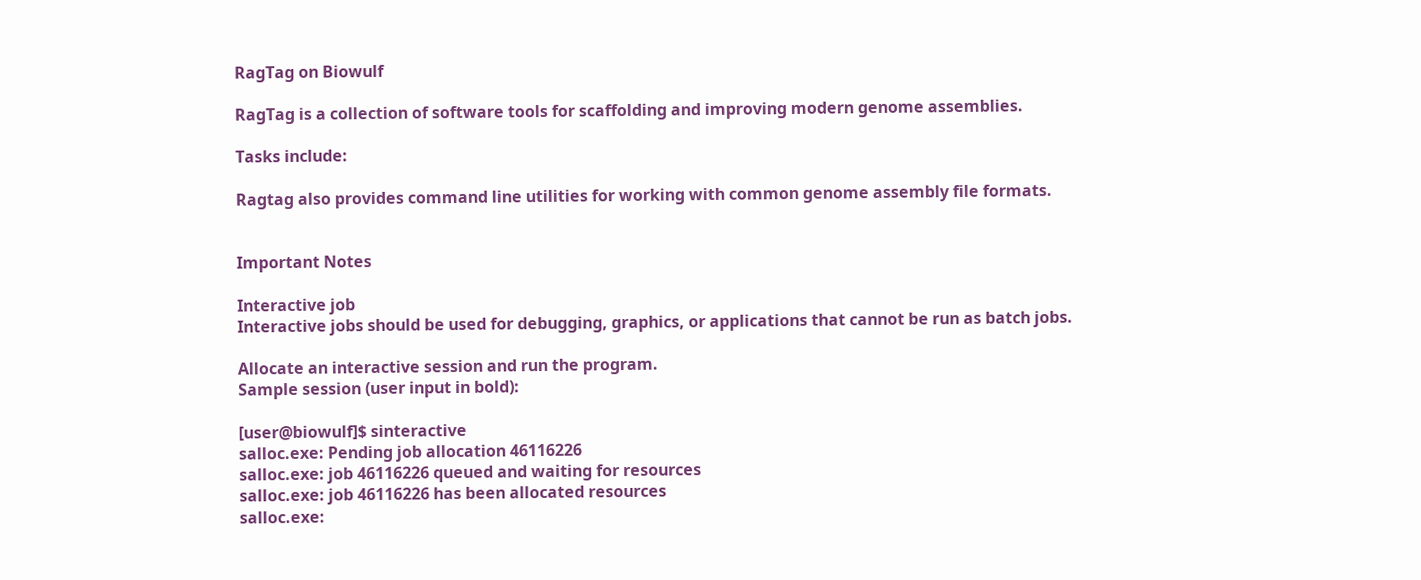RagTag on Biowulf

RagTag is a collection of software tools for scaffolding and improving modern genome assemblies.

Tasks include:

Ragtag also provides command line utilities for working with common genome assembly file formats.


Important Notes

Interactive job
Interactive jobs should be used for debugging, graphics, or applications that cannot be run as batch jobs.

Allocate an interactive session and run the program.
Sample session (user input in bold):

[user@biowulf]$ sinteractive
salloc.exe: Pending job allocation 46116226
salloc.exe: job 46116226 queued and waiting for resources
salloc.exe: job 46116226 has been allocated resources
salloc.exe: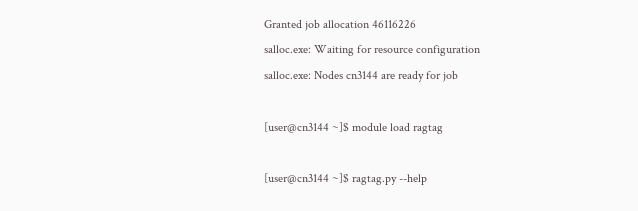Granted job allocation 46116226
salloc.exe: Waiting for resource configuration
salloc.exe: Nodes cn3144 are ready for job

[user@cn3144 ~]$ module load ragtag

[user@cn3144 ~]$ ragtag.py --help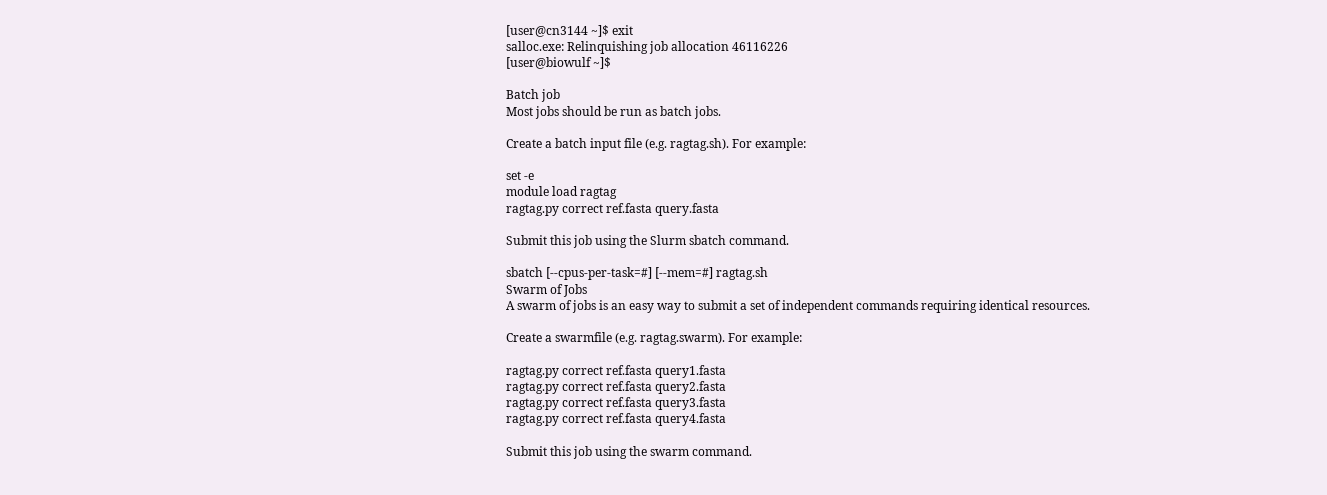[user@cn3144 ~]$ exit
salloc.exe: Relinquishing job allocation 46116226
[user@biowulf ~]$

Batch job
Most jobs should be run as batch jobs.

Create a batch input file (e.g. ragtag.sh). For example:

set -e
module load ragtag
ragtag.py correct ref.fasta query.fasta

Submit this job using the Slurm sbatch command.

sbatch [--cpus-per-task=#] [--mem=#] ragtag.sh
Swarm of Jobs
A swarm of jobs is an easy way to submit a set of independent commands requiring identical resources.

Create a swarmfile (e.g. ragtag.swarm). For example:

ragtag.py correct ref.fasta query1.fasta
ragtag.py correct ref.fasta query2.fasta
ragtag.py correct ref.fasta query3.fasta
ragtag.py correct ref.fasta query4.fasta

Submit this job using the swarm command.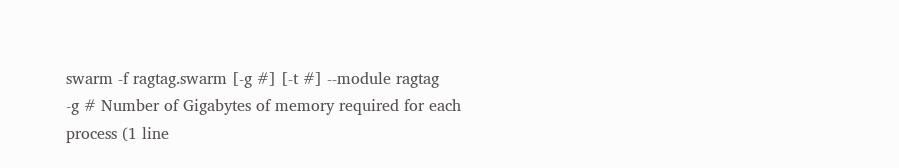swarm -f ragtag.swarm [-g #] [-t #] --module ragtag
-g # Number of Gigabytes of memory required for each process (1 line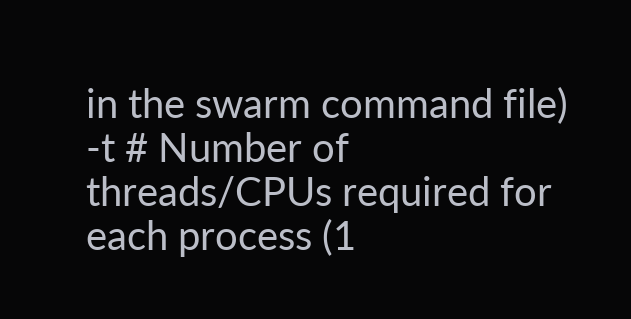in the swarm command file)
-t # Number of threads/CPUs required for each process (1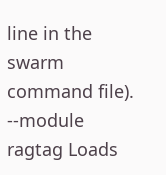line in the swarm command file).
--module ragtag Loads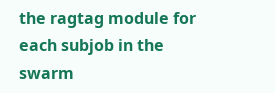the ragtag module for each subjob in the swarm